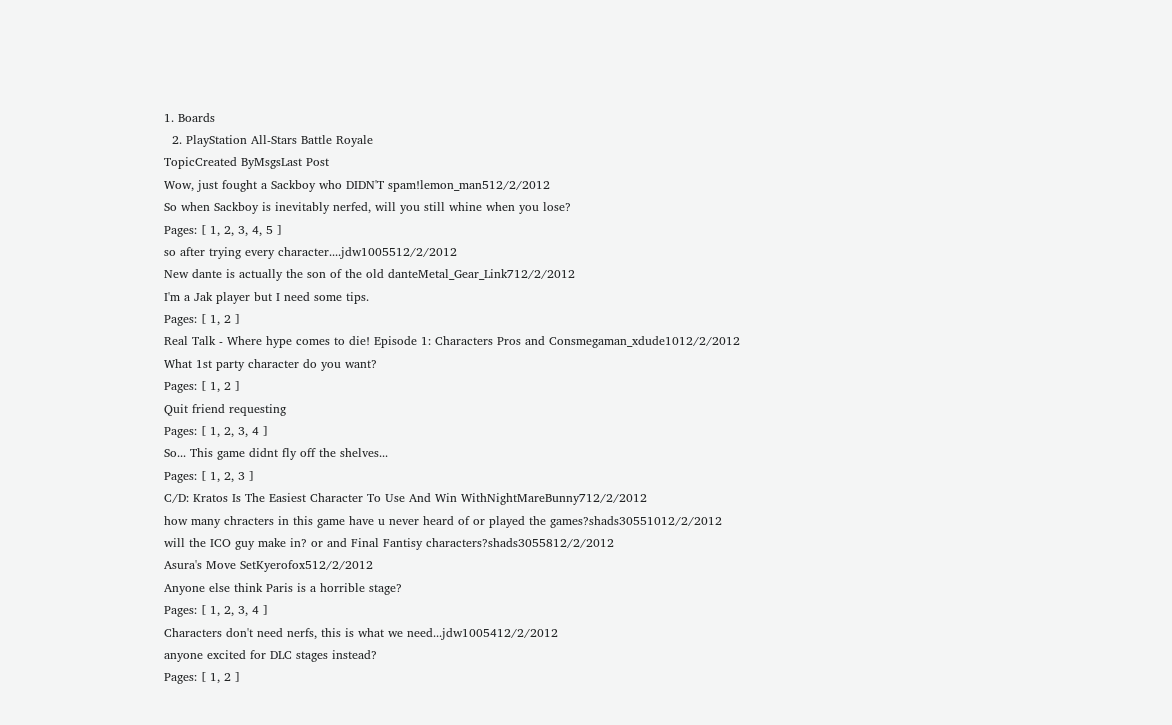1. Boards
  2. PlayStation All-Stars Battle Royale
TopicCreated ByMsgsLast Post
Wow, just fought a Sackboy who DIDN'T spam!lemon_man512/2/2012
So when Sackboy is inevitably nerfed, will you still whine when you lose?
Pages: [ 1, 2, 3, 4, 5 ]
so after trying every character....jdw1005512/2/2012
New dante is actually the son of the old danteMetal_Gear_Link712/2/2012
I'm a Jak player but I need some tips.
Pages: [ 1, 2 ]
Real Talk - Where hype comes to die! Episode 1: Characters Pros and Consmegaman_xdude1012/2/2012
What 1st party character do you want?
Pages: [ 1, 2 ]
Quit friend requesting
Pages: [ 1, 2, 3, 4 ]
So... This game didnt fly off the shelves...
Pages: [ 1, 2, 3 ]
C/D: Kratos Is The Easiest Character To Use And Win WithNightMareBunny712/2/2012
how many chracters in this game have u never heard of or played the games?shads30551012/2/2012
will the ICO guy make in? or and Final Fantisy characters?shads3055812/2/2012
Asura's Move SetKyerofox512/2/2012
Anyone else think Paris is a horrible stage?
Pages: [ 1, 2, 3, 4 ]
Characters don't need nerfs, this is what we need...jdw1005412/2/2012
anyone excited for DLC stages instead?
Pages: [ 1, 2 ]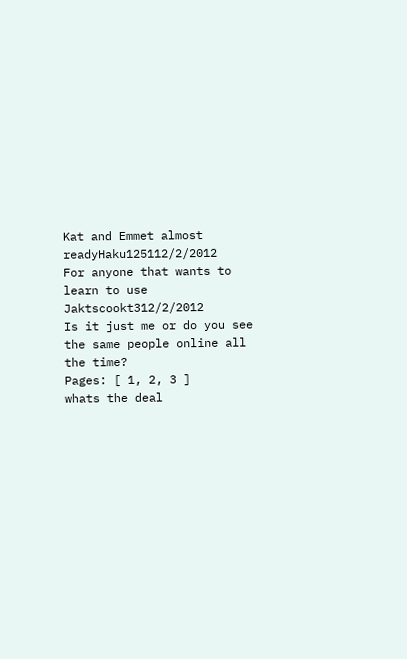Kat and Emmet almost readyHaku125112/2/2012
For anyone that wants to learn to use Jaktscookt312/2/2012
Is it just me or do you see the same people online all the time?
Pages: [ 1, 2, 3 ]
whats the deal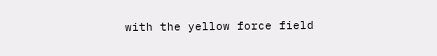with the yellow force field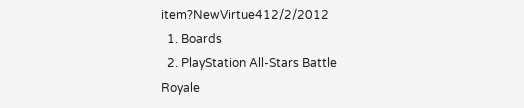item?NewVirtue412/2/2012
  1. Boards
  2. PlayStation All-Stars Battle Royale